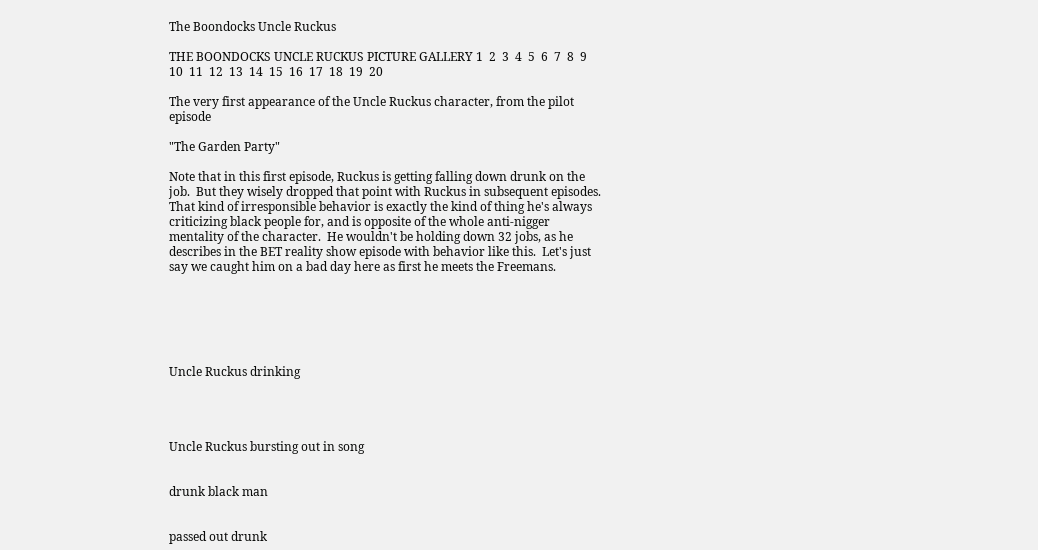The Boondocks Uncle Ruckus

THE BOONDOCKS UNCLE RUCKUS PICTURE GALLERY 1  2  3  4  5  6  7  8  9  10  11  12  13  14  15  16  17  18  19  20

The very first appearance of the Uncle Ruckus character, from the pilot episode

"The Garden Party"

Note that in this first episode, Ruckus is getting falling down drunk on the job.  But they wisely dropped that point with Ruckus in subsequent episodes.  That kind of irresponsible behavior is exactly the kind of thing he's always criticizing black people for, and is opposite of the whole anti-nigger mentality of the character.  He wouldn't be holding down 32 jobs, as he describes in the BET reality show episode with behavior like this.  Let's just say we caught him on a bad day here as first he meets the Freemans.






Uncle Ruckus drinking




Uncle Ruckus bursting out in song


drunk black man


passed out drunk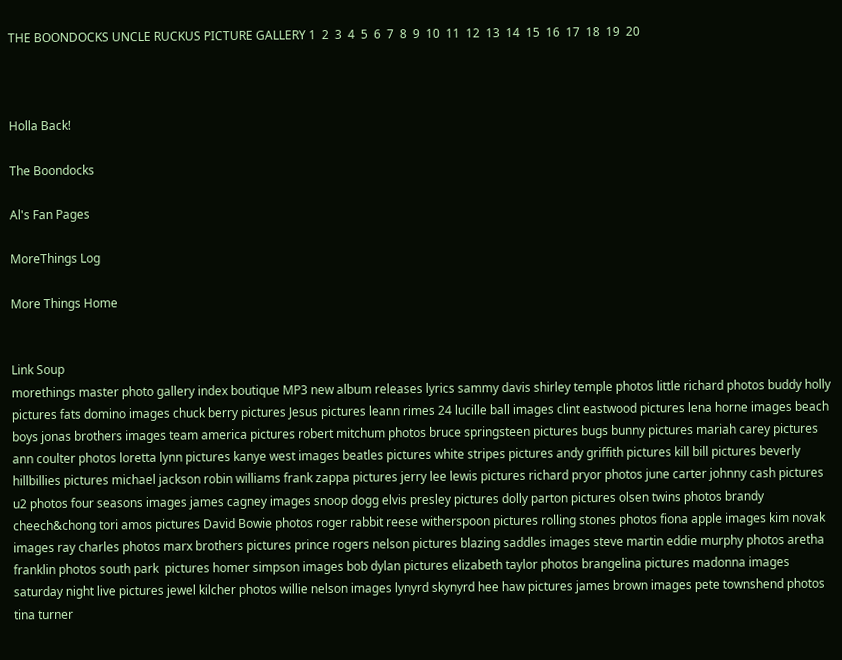THE BOONDOCKS UNCLE RUCKUS PICTURE GALLERY 1  2  3  4  5  6  7  8  9  10  11  12  13  14  15  16  17  18  19  20



Holla Back!

The Boondocks

Al's Fan Pages

MoreThings Log

More Things Home


Link Soup
morethings master photo gallery index boutique MP3 new album releases lyrics sammy davis shirley temple photos little richard photos buddy holly pictures fats domino images chuck berry pictures Jesus pictures leann rimes 24 lucille ball images clint eastwood pictures lena horne images beach boys jonas brothers images team america pictures robert mitchum photos bruce springsteen pictures bugs bunny pictures mariah carey pictures ann coulter photos loretta lynn pictures kanye west images beatles pictures white stripes pictures andy griffith pictures kill bill pictures beverly hillbillies pictures michael jackson robin williams frank zappa pictures jerry lee lewis pictures richard pryor photos june carter johnny cash pictures u2 photos four seasons images james cagney images snoop dogg elvis presley pictures dolly parton pictures olsen twins photos brandy cheech&chong tori amos pictures David Bowie photos roger rabbit reese witherspoon pictures rolling stones photos fiona apple images kim novak images ray charles photos marx brothers pictures prince rogers nelson pictures blazing saddles images steve martin eddie murphy photos aretha franklin photos south park  pictures homer simpson images bob dylan pictures elizabeth taylor photos brangelina pictures madonna images saturday night live pictures jewel kilcher photos willie nelson images lynyrd skynyrd hee haw pictures james brown images pete townshend photos tina turner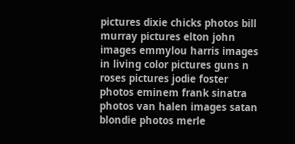pictures dixie chicks photos bill murray pictures elton john images emmylou harris images in living color pictures guns n roses pictures jodie foster photos eminem frank sinatra photos van halen images satan blondie photos merle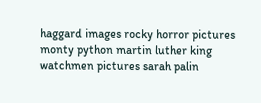haggard images rocky horror pictures monty python martin luther king watchmen pictures sarah palin